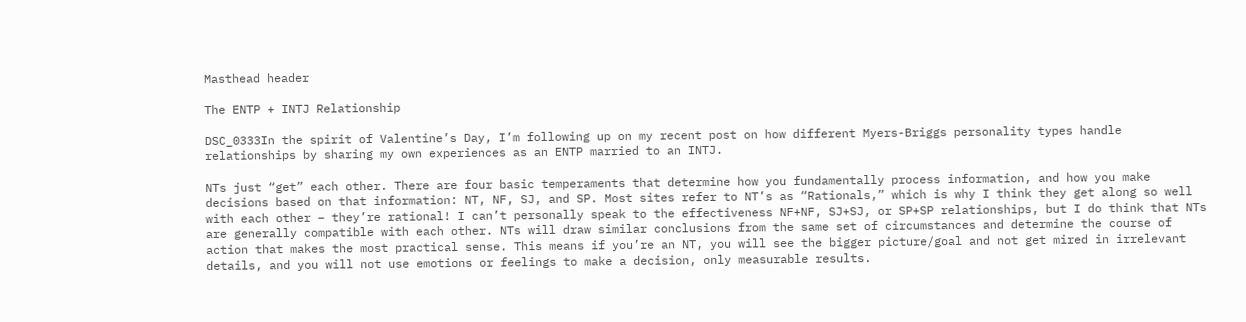Masthead header

The ENTP + INTJ Relationship

DSC_0333In the spirit of Valentine’s Day, I’m following up on my recent post on how different Myers-Briggs personality types handle relationships by sharing my own experiences as an ENTP married to an INTJ.

NTs just “get” each other. There are four basic temperaments that determine how you fundamentally process information, and how you make decisions based on that information: NT, NF, SJ, and SP. Most sites refer to NT’s as “Rationals,” which is why I think they get along so well with each other – they’re rational! I can’t personally speak to the effectiveness NF+NF, SJ+SJ, or SP+SP relationships, but I do think that NTs are generally compatible with each other. NTs will draw similar conclusions from the same set of circumstances and determine the course of action that makes the most practical sense. This means if you’re an NT, you will see the bigger picture/goal and not get mired in irrelevant details, and you will not use emotions or feelings to make a decision, only measurable results.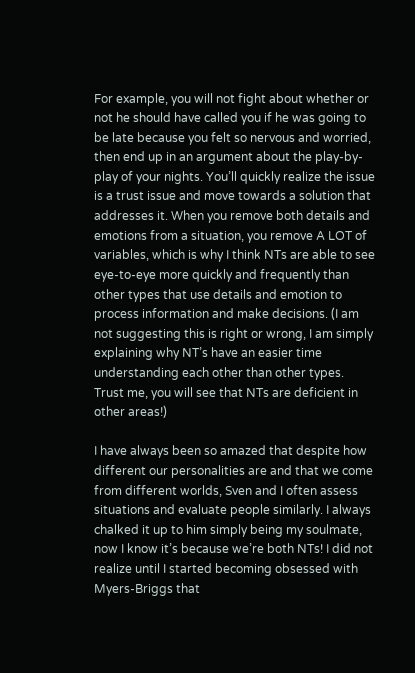For example, you will not fight about whether or not he should have called you if he was going to be late because you felt so nervous and worried, then end up in an argument about the play-by-play of your nights. You’ll quickly realize the issue is a trust issue and move towards a solution that addresses it. When you remove both details and emotions from a situation, you remove A LOT of variables, which is why I think NTs are able to see eye-to-eye more quickly and frequently than other types that use details and emotion to process information and make decisions. (I am not suggesting this is right or wrong, I am simply explaining why NT’s have an easier time understanding each other than other types. Trust me, you will see that NTs are deficient in other areas!)

I have always been so amazed that despite how different our personalities are and that we come from different worlds, Sven and I often assess situations and evaluate people similarly. I always chalked it up to him simply being my soulmate, now I know it’s because we’re both NTs! I did not realize until I started becoming obsessed with Myers-Briggs that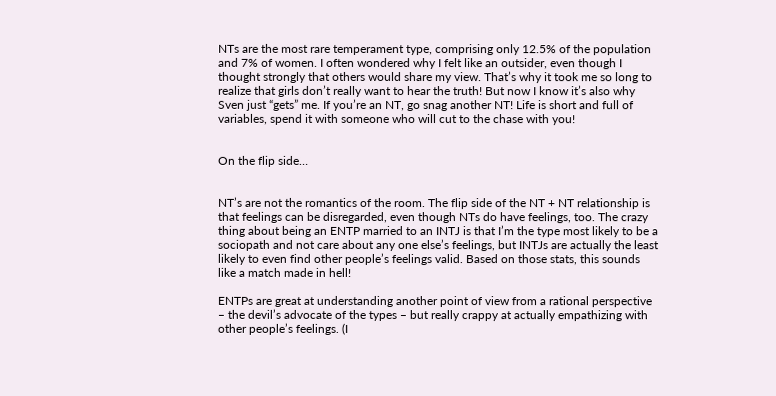NTs are the most rare temperament type, comprising only 12.5% of the population and 7% of women. I often wondered why I felt like an outsider, even though I thought strongly that others would share my view. That’s why it took me so long to realize that girls don’t really want to hear the truth! But now I know it’s also why Sven just “gets” me. If you’re an NT, go snag another NT! Life is short and full of variables, spend it with someone who will cut to the chase with you!


On the flip side…


NT’s are not the romantics of the room. The flip side of the NT + NT relationship is that feelings can be disregarded, even though NTs do have feelings, too. The crazy thing about being an ENTP married to an INTJ is that I’m the type most likely to be a sociopath and not care about any one else’s feelings, but INTJs are actually the least likely to even find other people’s feelings valid. Based on those stats, this sounds like a match made in hell!

ENTPs are great at understanding another point of view from a rational perspective – the devil’s advocate of the types – but really crappy at actually empathizing with other people’s feelings. (I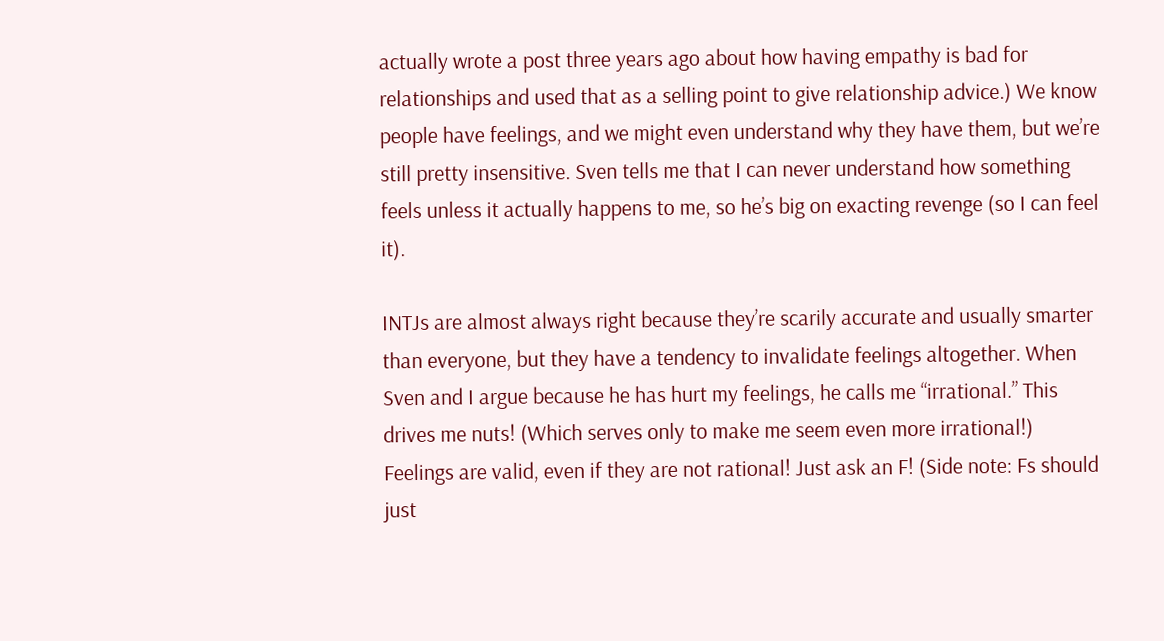actually wrote a post three years ago about how having empathy is bad for relationships and used that as a selling point to give relationship advice.) We know people have feelings, and we might even understand why they have them, but we’re still pretty insensitive. Sven tells me that I can never understand how something feels unless it actually happens to me, so he’s big on exacting revenge (so I can feel it).

INTJs are almost always right because they’re scarily accurate and usually smarter than everyone, but they have a tendency to invalidate feelings altogether. When Sven and I argue because he has hurt my feelings, he calls me “irrational.” This drives me nuts! (Which serves only to make me seem even more irrational!) Feelings are valid, even if they are not rational! Just ask an F! (Side note: Fs should just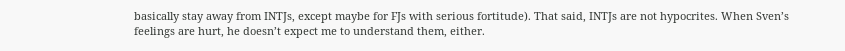basically stay away from INTJs, except maybe for FJs with serious fortitude). That said, INTJs are not hypocrites. When Sven’s feelings are hurt, he doesn’t expect me to understand them, either.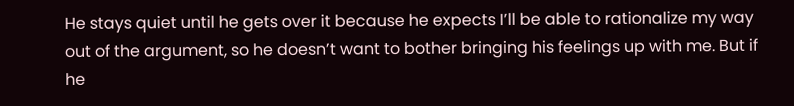He stays quiet until he gets over it because he expects I’ll be able to rationalize my way out of the argument, so he doesn’t want to bother bringing his feelings up with me. But if he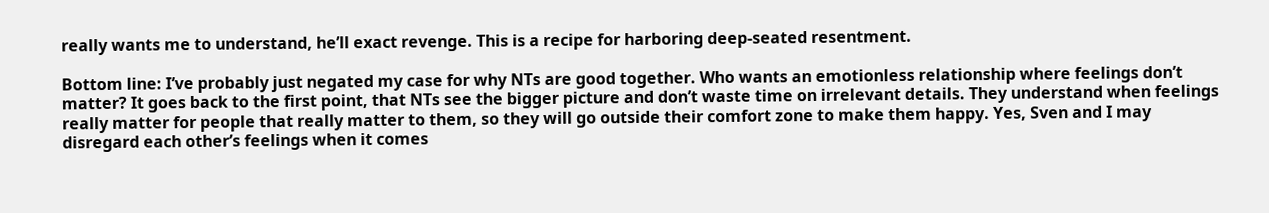really wants me to understand, he’ll exact revenge. This is a recipe for harboring deep-seated resentment.

Bottom line: I’ve probably just negated my case for why NTs are good together. Who wants an emotionless relationship where feelings don’t matter? It goes back to the first point, that NTs see the bigger picture and don’t waste time on irrelevant details. They understand when feelings really matter for people that really matter to them, so they will go outside their comfort zone to make them happy. Yes, Sven and I may disregard each other’s feelings when it comes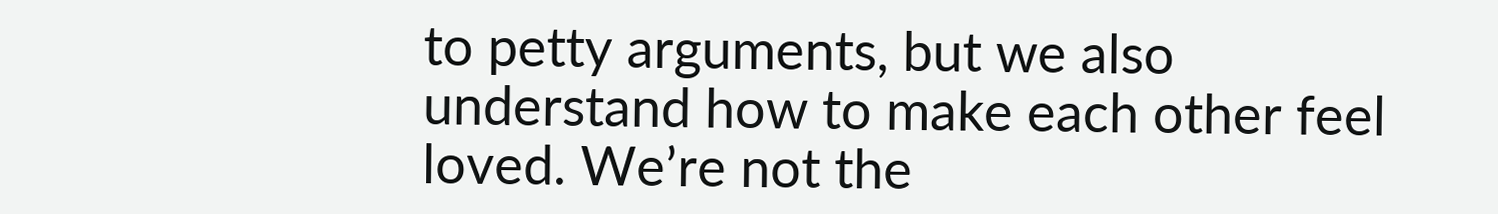to petty arguments, but we also understand how to make each other feel loved. We’re not the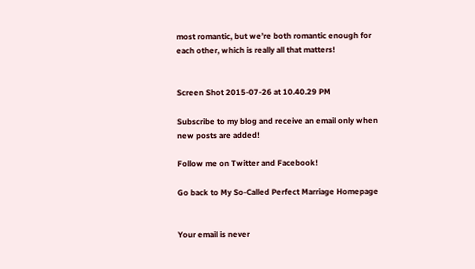most romantic, but we’re both romantic enough for each other, which is really all that matters!


Screen Shot 2015-07-26 at 10.40.29 PM

Subscribe to my blog and receive an email only when new posts are added!

Follow me on Twitter and Facebook!

Go back to My So-Called Perfect Marriage Homepage


Your email is never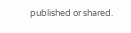published or shared.